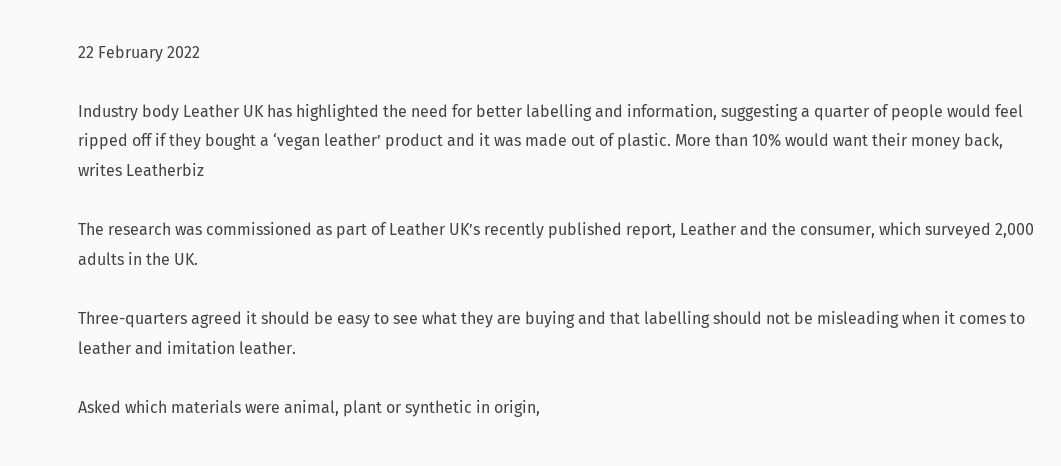22 February 2022

Industry body Leather UK has highlighted the need for better labelling and information, suggesting a quarter of people would feel ripped off if they bought a ‘vegan leather’ product and it was made out of plastic. More than 10% would want their money back, writes Leatherbiz

The research was commissioned as part of Leather UK’s recently published report, Leather and the consumer, which surveyed 2,000 adults in the UK.

Three-quarters agreed it should be easy to see what they are buying and that labelling should not be misleading when it comes to leather and imitation leather.

Asked which materials were animal, plant or synthetic in origin,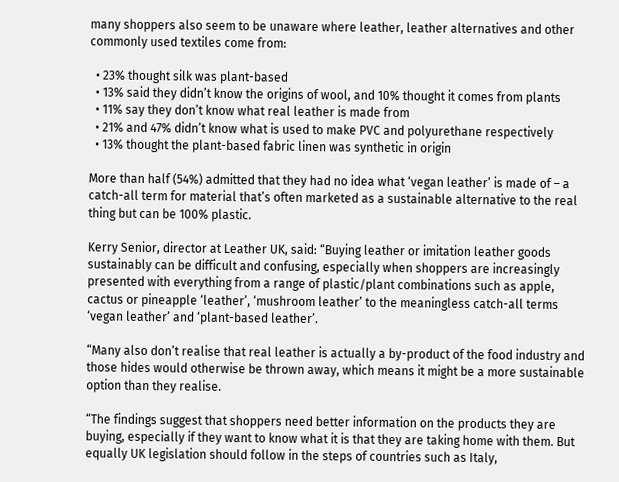many shoppers also seem to be unaware where leather, leather alternatives and other commonly used textiles come from:

  • 23% thought silk was plant-based
  • 13% said they didn’t know the origins of wool, and 10% thought it comes from plants
  • 11% say they don’t know what real leather is made from
  • 21% and 47% didn’t know what is used to make PVC and polyurethane respectively
  • 13% thought the plant-based fabric linen was synthetic in origin

More than half (54%) admitted that they had no idea what ‘vegan leather’ is made of – a catch-all term for material that’s often marketed as a sustainable alternative to the real thing but can be 100% plastic.

Kerry Senior, director at Leather UK, said: “Buying leather or imitation leather goods sustainably can be difficult and confusing, especially when shoppers are increasingly presented with everything from a range of plastic/plant combinations such as apple, cactus or pineapple ‘leather’, ‘mushroom leather’ to the meaningless catch-all terms ‘vegan leather’ and ‘plant-based leather’.

“Many also don’t realise that real leather is actually a by-product of the food industry and those hides would otherwise be thrown away, which means it might be a more sustainable option than they realise.

“The findings suggest that shoppers need better information on the products they are buying, especially if they want to know what it is that they are taking home with them. But equally UK legislation should follow in the steps of countries such as Italy,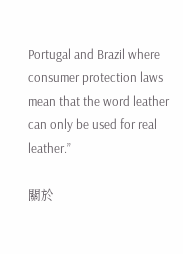Portugal and Brazil where consumer protection laws mean that the word leather can only be used for real leather.”

關於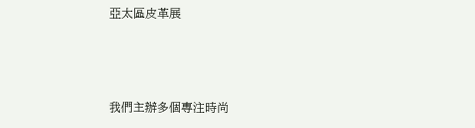亞太區皮革展



我們主辦多個專注時尚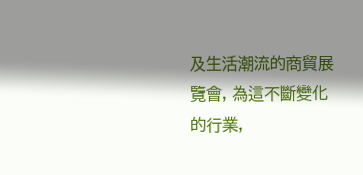及生活潮流的商貿展覽會, 為這不斷變化的行業,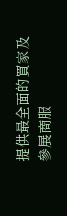提供最全面的買家及參展商服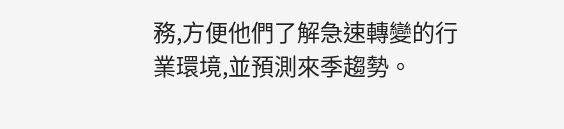務,方便他們了解急速轉變的行業環境,並預測來季趨勢。